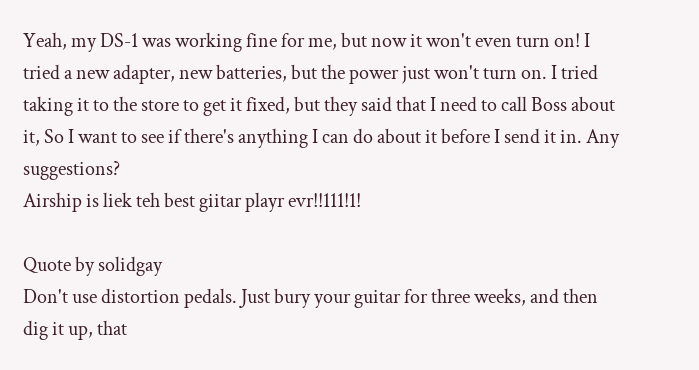Yeah, my DS-1 was working fine for me, but now it won't even turn on! I tried a new adapter, new batteries, but the power just won't turn on. I tried taking it to the store to get it fixed, but they said that I need to call Boss about it, So I want to see if there's anything I can do about it before I send it in. Any suggestions?
Airship is liek teh best giitar playr evr!!111!1!

Quote by solidgay
Don't use distortion pedals. Just bury your guitar for three weeks, and then dig it up, that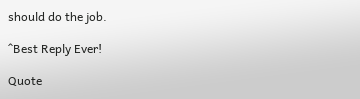should do the job.

^Best Reply Ever!

Quote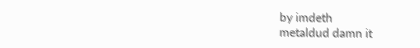by imdeth
metaldud damn it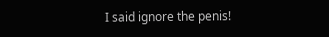I said ignore the penis!